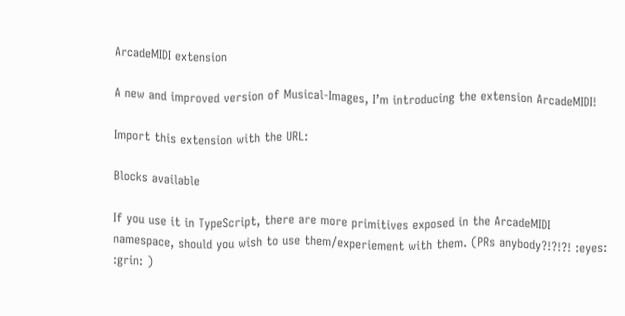ArcadeMIDI extension

A new and improved version of Musical-Images, I’m introducing the extension ArcadeMIDI!

Import this extension with the URL:

Blocks available

If you use it in TypeScript, there are more primitives exposed in the ArcadeMIDI namespace, should you wish to use them/experiement with them. (PRs anybody?!?!?! :eyes: :grin: )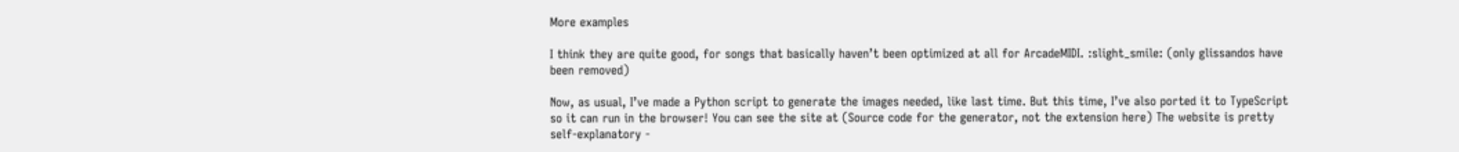More examples

I think they are quite good, for songs that basically haven’t been optimized at all for ArcadeMIDI. :slight_smile: (only glissandos have been removed)

Now, as usual, I’ve made a Python script to generate the images needed, like last time. But this time, I’ve also ported it to TypeScript so it can run in the browser! You can see the site at (Source code for the generator, not the extension here) The website is pretty self-explanatory -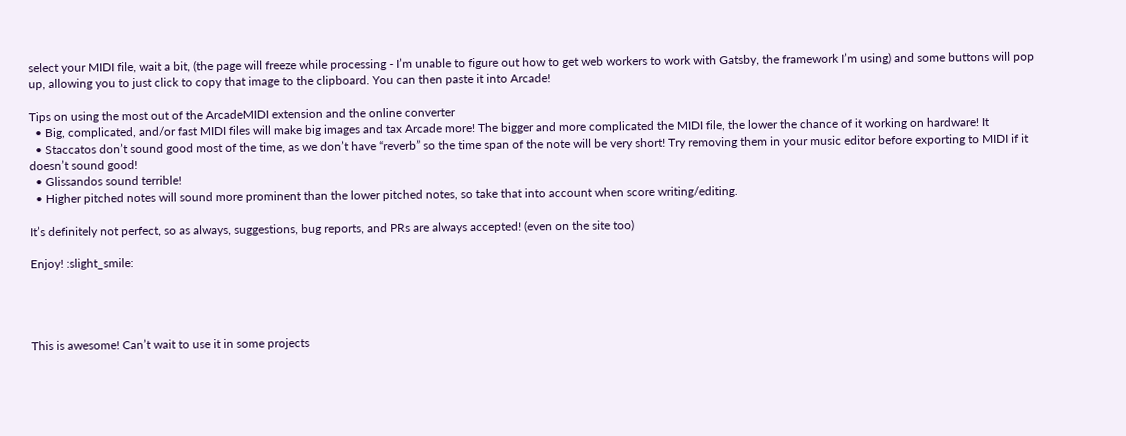select your MIDI file, wait a bit, (the page will freeze while processing - I’m unable to figure out how to get web workers to work with Gatsby, the framework I’m using) and some buttons will pop up, allowing you to just click to copy that image to the clipboard. You can then paste it into Arcade!

Tips on using the most out of the ArcadeMIDI extension and the online converter
  • Big, complicated, and/or fast MIDI files will make big images and tax Arcade more! The bigger and more complicated the MIDI file, the lower the chance of it working on hardware! It
  • Staccatos don’t sound good most of the time, as we don’t have “reverb” so the time span of the note will be very short! Try removing them in your music editor before exporting to MIDI if it doesn’t sound good!
  • Glissandos sound terrible!
  • Higher pitched notes will sound more prominent than the lower pitched notes, so take that into account when score writing/editing.

It’s definitely not perfect, so as always, suggestions, bug reports, and PRs are always accepted! (even on the site too)

Enjoy! :slight_smile:




This is awesome! Can’t wait to use it in some projects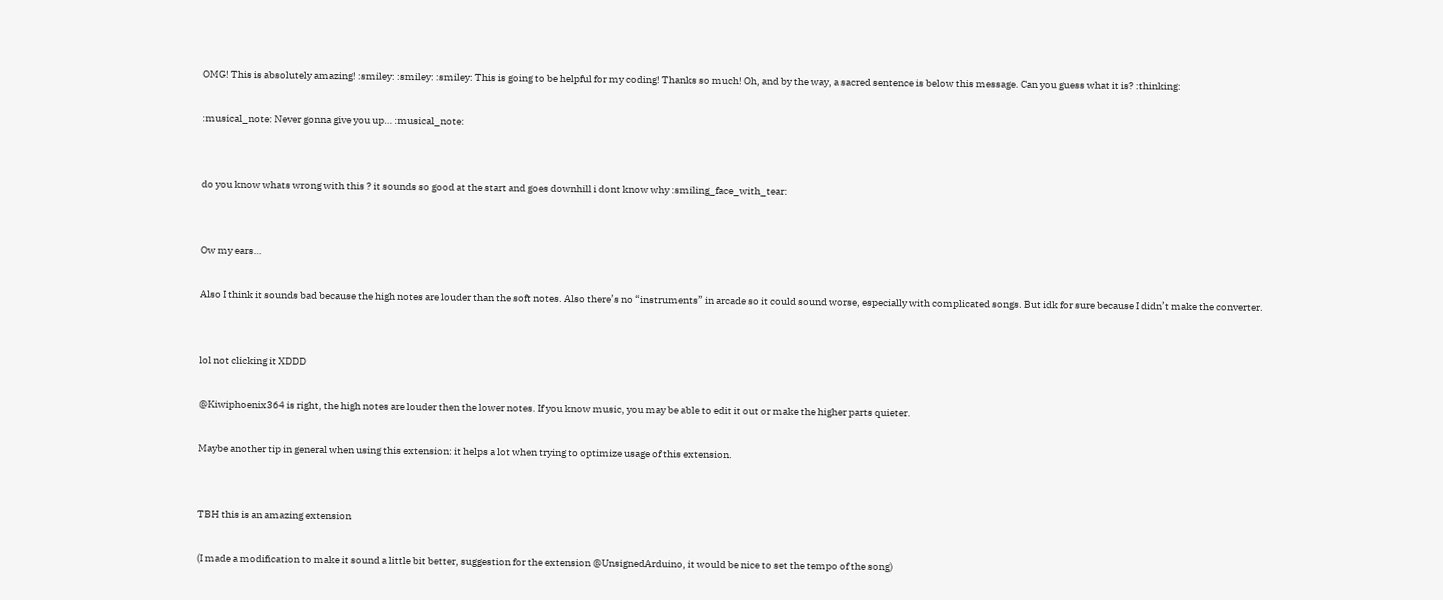OMG! This is absolutely amazing! :smiley: :smiley: :smiley: This is going to be helpful for my coding! Thanks so much! Oh, and by the way, a sacred sentence is below this message. Can you guess what it is? :thinking:

:musical_note: Never gonna give you up… :musical_note:


do you know whats wrong with this ? it sounds so good at the start and goes downhill i dont know why :smiling_face_with_tear:


Ow my ears…

Also I think it sounds bad because the high notes are louder than the soft notes. Also there’s no “instruments” in arcade so it could sound worse, especially with complicated songs. But idk for sure because I didn’t make the converter.


lol not clicking it XDDD

@Kiwiphoenix364 is right, the high notes are louder then the lower notes. If you know music, you may be able to edit it out or make the higher parts quieter.

Maybe another tip in general when using this extension: it helps a lot when trying to optimize usage of this extension.


TBH this is an amazing extension

(I made a modification to make it sound a little bit better, suggestion for the extension @UnsignedArduino, it would be nice to set the tempo of the song)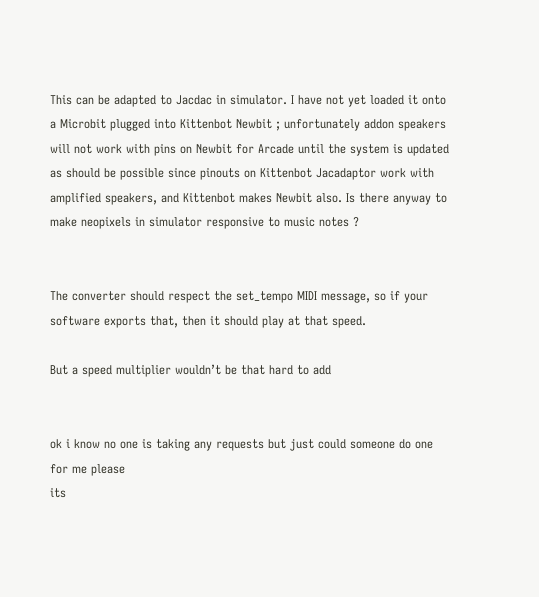This can be adapted to Jacdac in simulator. I have not yet loaded it onto a Microbit plugged into Kittenbot Newbit ; unfortunately addon speakers will not work with pins on Newbit for Arcade until the system is updated as should be possible since pinouts on Kittenbot Jacadaptor work with amplified speakers, and Kittenbot makes Newbit also. Is there anyway to make neopixels in simulator responsive to music notes ?


The converter should respect the set_tempo MIDI message, so if your software exports that, then it should play at that speed.

But a speed multiplier wouldn’t be that hard to add


ok i know no one is taking any requests but just could someone do one for me please
its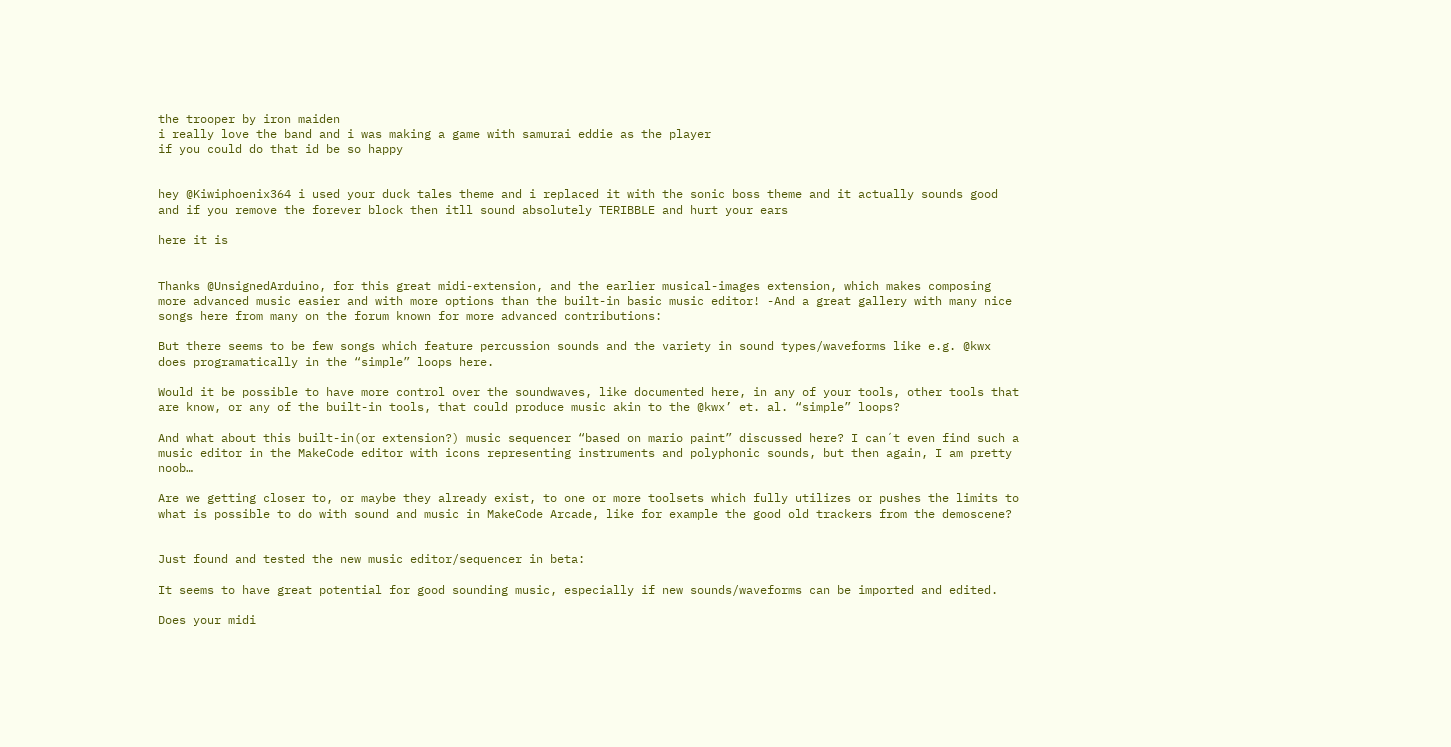the trooper by iron maiden
i really love the band and i was making a game with samurai eddie as the player
if you could do that id be so happy


hey @Kiwiphoenix364 i used your duck tales theme and i replaced it with the sonic boss theme and it actually sounds good and if you remove the forever block then itll sound absolutely TERIBBLE and hurt your ears

here it is


Thanks @UnsignedArduino, for this great midi-extension, and the earlier musical-images extension, which makes composing more advanced music easier and with more options than the built-in basic music editor! -And a great gallery with many nice songs here from many on the forum known for more advanced contributions:

But there seems to be few songs which feature percussion sounds and the variety in sound types/waveforms like e.g. @kwx does programatically in the “simple” loops here.

Would it be possible to have more control over the soundwaves, like documented here, in any of your tools, other tools that are know, or any of the built-in tools, that could produce music akin to the @kwx’ et. al. “simple” loops?

And what about this built-in(or extension?) music sequencer “based on mario paint” discussed here? I can´t even find such a music editor in the MakeCode editor with icons representing instruments and polyphonic sounds, but then again, I am pretty noob…

Are we getting closer to, or maybe they already exist, to one or more toolsets which fully utilizes or pushes the limits to what is possible to do with sound and music in MakeCode Arcade, like for example the good old trackers from the demoscene?


Just found and tested the new music editor/sequencer in beta:

It seems to have great potential for good sounding music, especially if new sounds/waveforms can be imported and edited.

Does your midi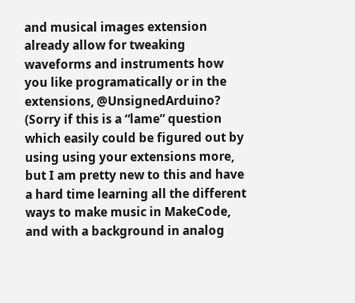and musical images extension already allow for tweaking waveforms and instruments how you like programatically or in the extensions, @UnsignedArduino?
(Sorry if this is a “lame” question which easily could be figured out by using using your extensions more, but I am pretty new to this and have a hard time learning all the different ways to make music in MakeCode, and with a background in analog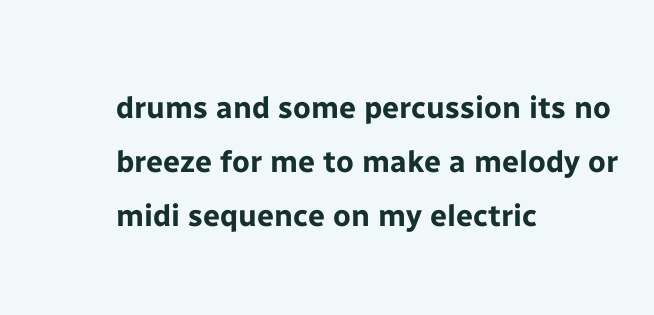drums and some percussion its no breeze for me to make a melody or midi sequence on my electric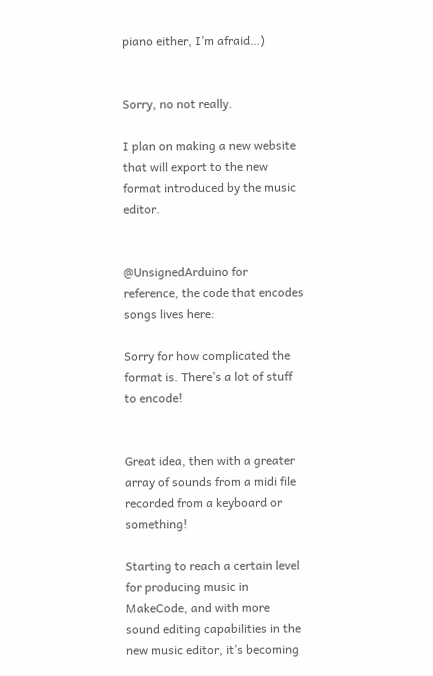piano either, I’m afraid…)


Sorry, no not really.

I plan on making a new website that will export to the new format introduced by the music editor.


@UnsignedArduino for reference, the code that encodes songs lives here:

Sorry for how complicated the format is. There’s a lot of stuff to encode!


Great idea, then with a greater array of sounds from a midi file recorded from a keyboard or something!

Starting to reach a certain level for producing music in MakeCode, and with more sound editing capabilities in the new music editor, it’s becoming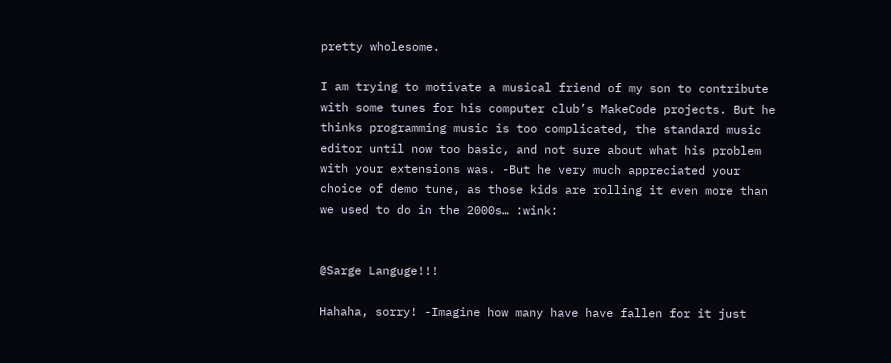pretty wholesome.

I am trying to motivate a musical friend of my son to contribute with some tunes for his computer club’s MakeCode projects. But he thinks programming music is too complicated, the standard music editor until now too basic, and not sure about what his problem with your extensions was. -But he very much appreciated your choice of demo tune, as those kids are rolling it even more than we used to do in the 2000s… :wink:


@Sarge Languge!!!

Hahaha, sorry! -Imagine how many have have fallen for it just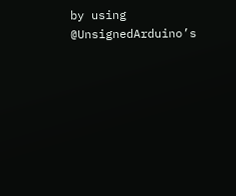by using @UnsignedArduino’s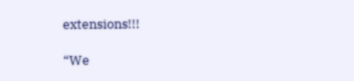extensions!!!

“We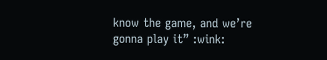know the game, and we’re gonna play it” :wink: